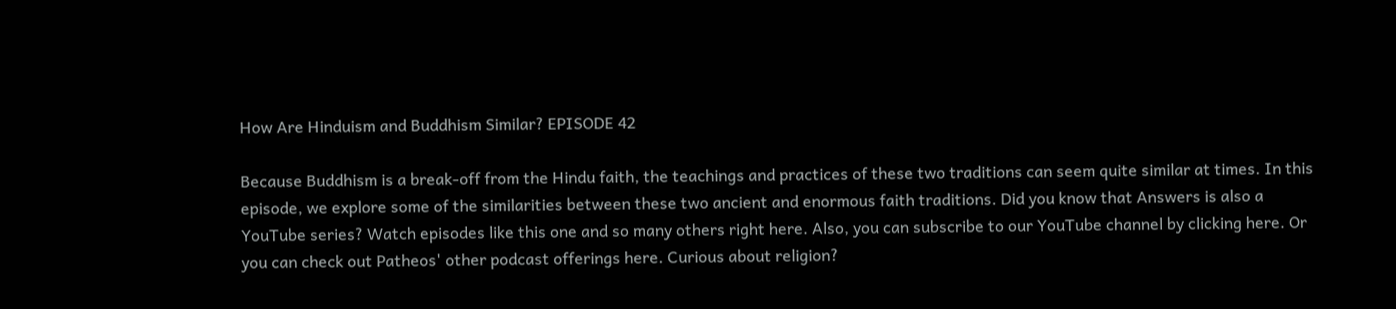How Are Hinduism and Buddhism Similar? EPISODE 42

Because Buddhism is a break-off from the Hindu faith, the teachings and practices of these two traditions can seem quite similar at times. In this episode, we explore some of the similarities between these two ancient and enormous faith traditions. Did you know that Answers is also a YouTube series? Watch episodes like this one and so many others right here. Also, you can subscribe to our YouTube channel by clicking here. Or you can check out Patheos' other podcast offerings here. Curious about religion?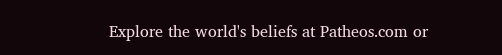Explore the world's beliefs at Patheos.com or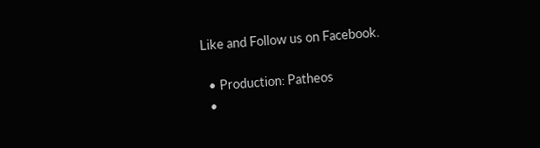Like and Follow us on Facebook.

  • Production: Patheos
  •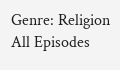Genre: Religion
All Episodes